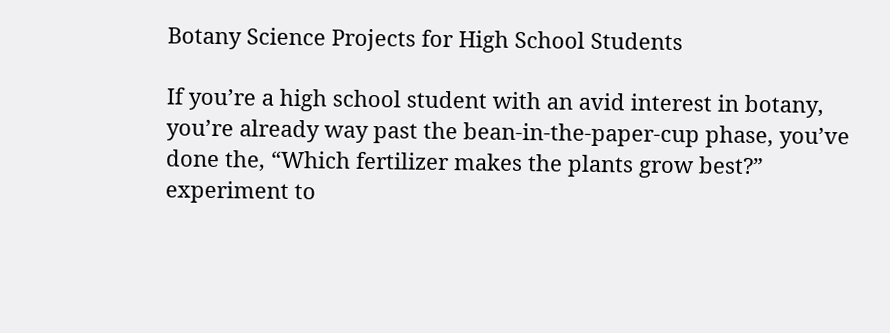Botany Science Projects for High School Students

If you’re a high school student with an avid interest in botany, you’re already way past the bean-in-the-paper-cup phase, you’ve done the, “Which fertilizer makes the plants grow best?” experiment to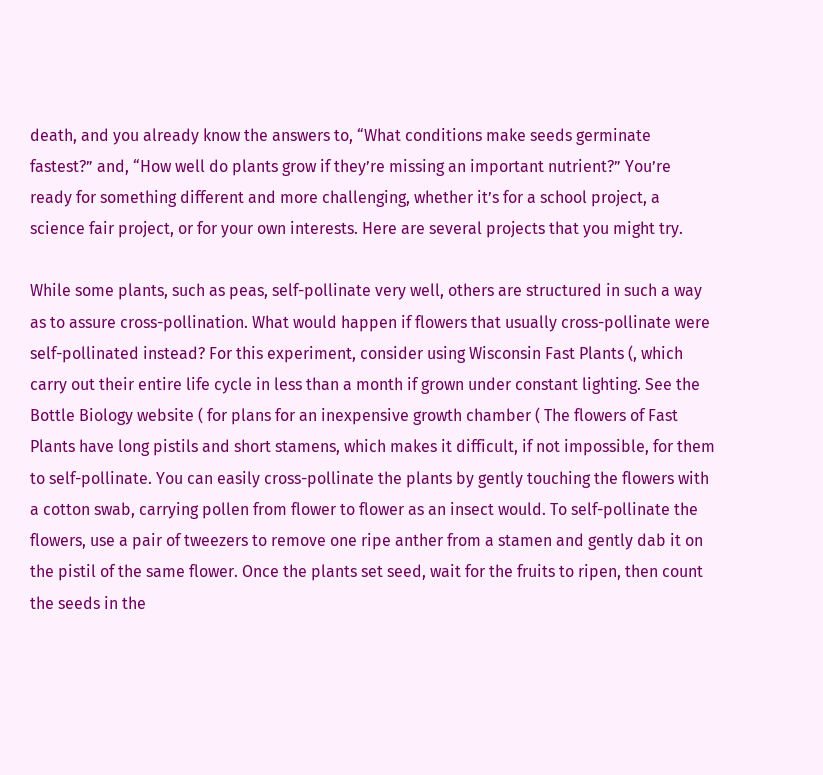death, and you already know the answers to, “What conditions make seeds germinate fastest?” and, “How well do plants grow if they’re missing an important nutrient?” You’re ready for something different and more challenging, whether it’s for a school project, a science fair project, or for your own interests. Here are several projects that you might try.

While some plants, such as peas, self-pollinate very well, others are structured in such a way as to assure cross-pollination. What would happen if flowers that usually cross-pollinate were self-pollinated instead? For this experiment, consider using Wisconsin Fast Plants (, which carry out their entire life cycle in less than a month if grown under constant lighting. See the Bottle Biology website ( for plans for an inexpensive growth chamber ( The flowers of Fast Plants have long pistils and short stamens, which makes it difficult, if not impossible, for them to self-pollinate. You can easily cross-pollinate the plants by gently touching the flowers with a cotton swab, carrying pollen from flower to flower as an insect would. To self-pollinate the flowers, use a pair of tweezers to remove one ripe anther from a stamen and gently dab it on the pistil of the same flower. Once the plants set seed, wait for the fruits to ripen, then count the seeds in the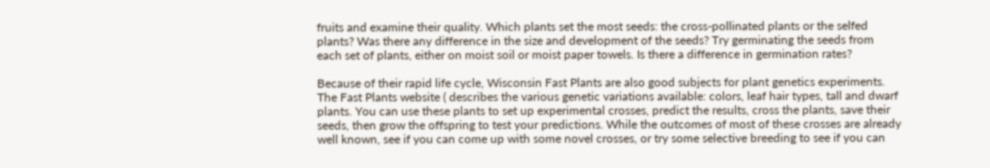fruits and examine their quality. Which plants set the most seeds: the cross-pollinated plants or the selfed plants? Was there any difference in the size and development of the seeds? Try germinating the seeds from each set of plants, either on moist soil or moist paper towels. Is there a difference in germination rates?

Because of their rapid life cycle, Wisconsin Fast Plants are also good subjects for plant genetics experiments. The Fast Plants website ( describes the various genetic variations available: colors, leaf hair types, tall and dwarf plants. You can use these plants to set up experimental crosses, predict the results, cross the plants, save their seeds, then grow the offspring to test your predictions. While the outcomes of most of these crosses are already well known, see if you can come up with some novel crosses, or try some selective breeding to see if you can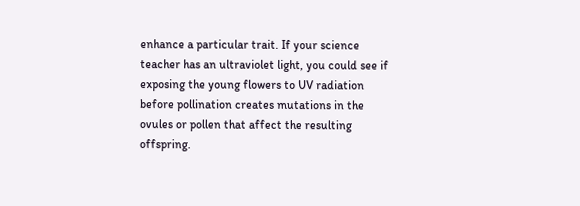enhance a particular trait. If your science teacher has an ultraviolet light, you could see if exposing the young flowers to UV radiation before pollination creates mutations in the ovules or pollen that affect the resulting offspring.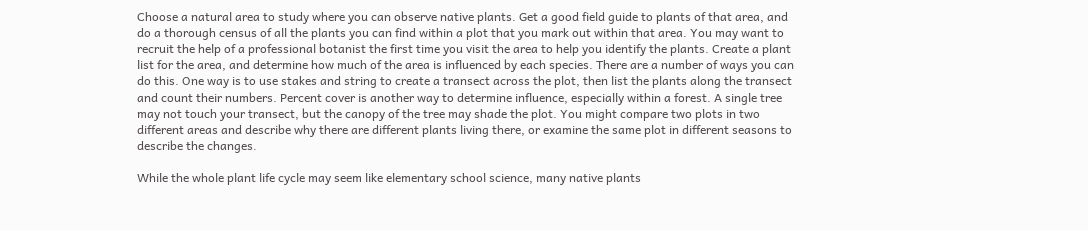Choose a natural area to study where you can observe native plants. Get a good field guide to plants of that area, and do a thorough census of all the plants you can find within a plot that you mark out within that area. You may want to recruit the help of a professional botanist the first time you visit the area to help you identify the plants. Create a plant list for the area, and determine how much of the area is influenced by each species. There are a number of ways you can do this. One way is to use stakes and string to create a transect across the plot, then list the plants along the transect and count their numbers. Percent cover is another way to determine influence, especially within a forest. A single tree may not touch your transect, but the canopy of the tree may shade the plot. You might compare two plots in two different areas and describe why there are different plants living there, or examine the same plot in different seasons to describe the changes.

While the whole plant life cycle may seem like elementary school science, many native plants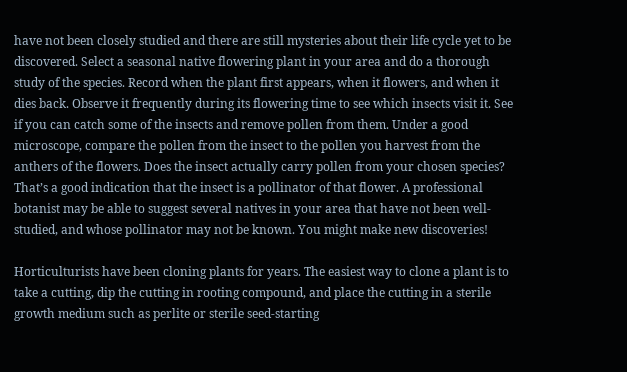have not been closely studied and there are still mysteries about their life cycle yet to be discovered. Select a seasonal native flowering plant in your area and do a thorough study of the species. Record when the plant first appears, when it flowers, and when it dies back. Observe it frequently during its flowering time to see which insects visit it. See if you can catch some of the insects and remove pollen from them. Under a good microscope, compare the pollen from the insect to the pollen you harvest from the anthers of the flowers. Does the insect actually carry pollen from your chosen species? That’s a good indication that the insect is a pollinator of that flower. A professional botanist may be able to suggest several natives in your area that have not been well-studied, and whose pollinator may not be known. You might make new discoveries!

Horticulturists have been cloning plants for years. The easiest way to clone a plant is to take a cutting, dip the cutting in rooting compound, and place the cutting in a sterile growth medium such as perlite or sterile seed-starting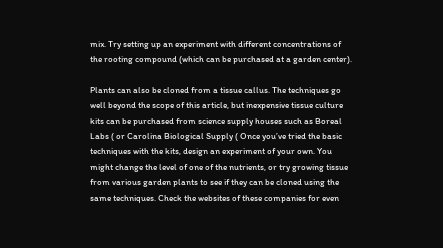mix. Try setting up an experiment with different concentrations of the rooting compound (which can be purchased at a garden center).

Plants can also be cloned from a tissue callus. The techniques go well beyond the scope of this article, but inexpensive tissue culture kits can be purchased from science supply houses such as Boreal Labs ( or Carolina Biological Supply ( Once you’ve tried the basic techniques with the kits, design an experiment of your own. You might change the level of one of the nutrients, or try growing tissue from various garden plants to see if they can be cloned using the same techniques. Check the websites of these companies for even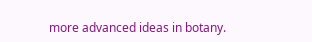more advanced ideas in botany.